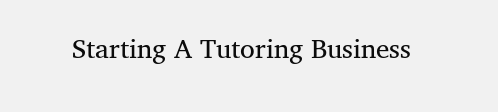Starting A Tutoring Business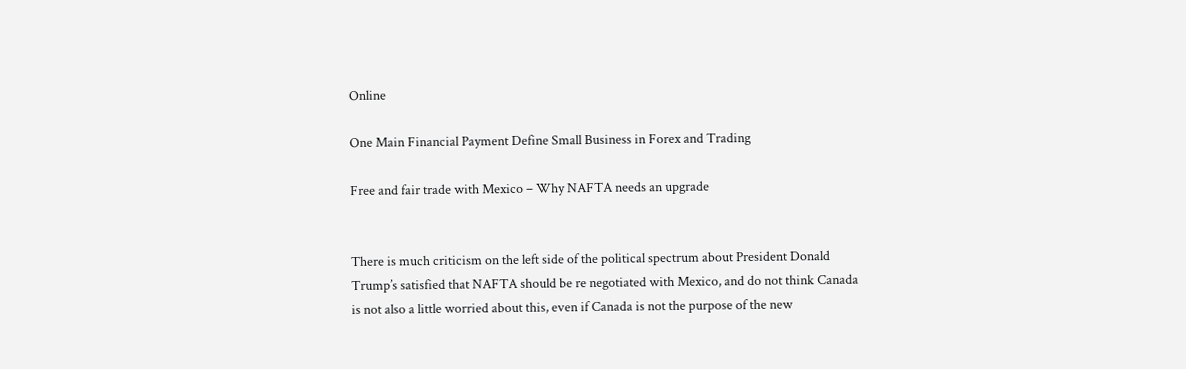Online

One Main Financial Payment Define Small Business in Forex and Trading

Free and fair trade with Mexico – Why NAFTA needs an upgrade


There is much criticism on the left side of the political spectrum about President Donald Trump’s satisfied that NAFTA should be re negotiated with Mexico, and do not think Canada is not also a little worried about this, even if Canada is not the purpose of the new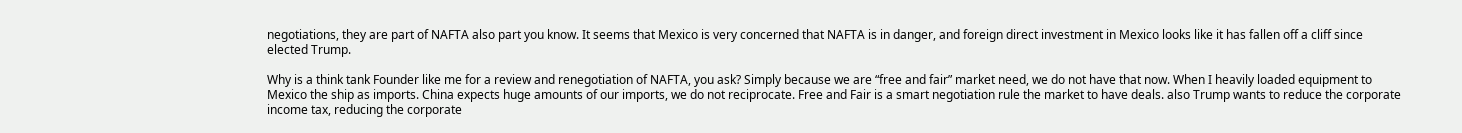negotiations, they are part of NAFTA also part you know. It seems that Mexico is very concerned that NAFTA is in danger, and foreign direct investment in Mexico looks like it has fallen off a cliff since elected Trump.

Why is a think tank Founder like me for a review and renegotiation of NAFTA, you ask? Simply because we are “free and fair” market need, we do not have that now. When I heavily loaded equipment to Mexico the ship as imports. China expects huge amounts of our imports, we do not reciprocate. Free and Fair is a smart negotiation rule the market to have deals. also Trump wants to reduce the corporate income tax, reducing the corporate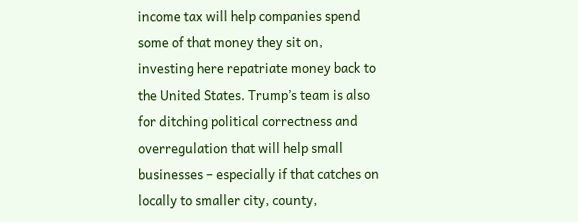income tax will help companies spend some of that money they sit on, investing here repatriate money back to the United States. Trump’s team is also for ditching political correctness and overregulation that will help small businesses – especially if that catches on locally to smaller city, county,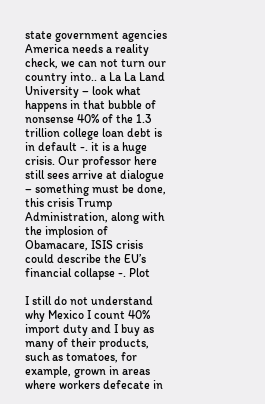state government agencies America needs a reality check, we can not turn our country into.. a La La Land University – look what happens in that bubble of nonsense 40% of the 1.3 trillion college loan debt is in default -. it is a huge crisis. Our professor here still sees arrive at dialogue – something must be done, this crisis Trump Administration, along with the implosion of Obamacare, ISIS crisis could describe the EU’s financial collapse -. Plot

I still do not understand why Mexico I count 40% import duty and I buy as many of their products, such as tomatoes, for example, grown in areas where workers defecate in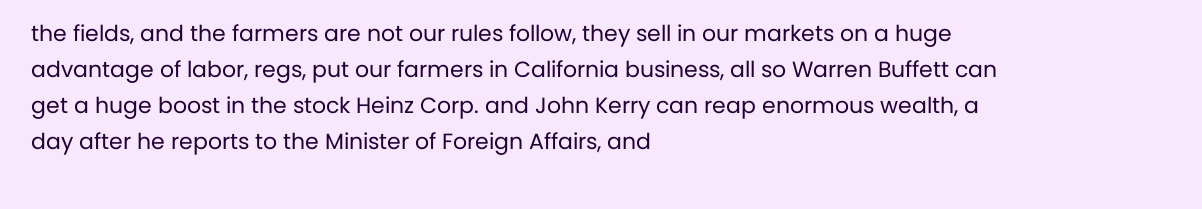the fields, and the farmers are not our rules follow, they sell in our markets on a huge advantage of labor, regs, put our farmers in California business, all so Warren Buffett can get a huge boost in the stock Heinz Corp. and John Kerry can reap enormous wealth, a day after he reports to the Minister of Foreign Affairs, and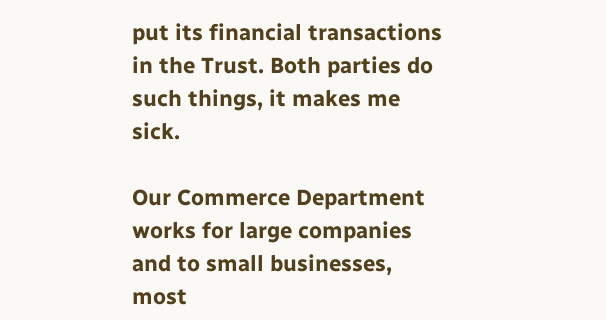put its financial transactions in the Trust. Both parties do such things, it makes me sick.

Our Commerce Department works for large companies and to small businesses, most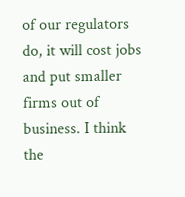of our regulators do, it will cost jobs and put smaller firms out of business. I think the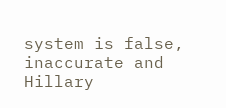system is false, inaccurate and Hillary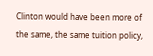Clinton would have been more of the same, the same tuition policy,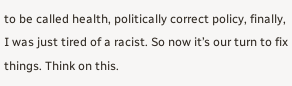to be called health, politically correct policy, finally, I was just tired of a racist. So now it’s our turn to fix things. Think on this.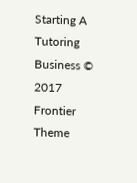Starting A Tutoring Business © 2017 Frontier Theme